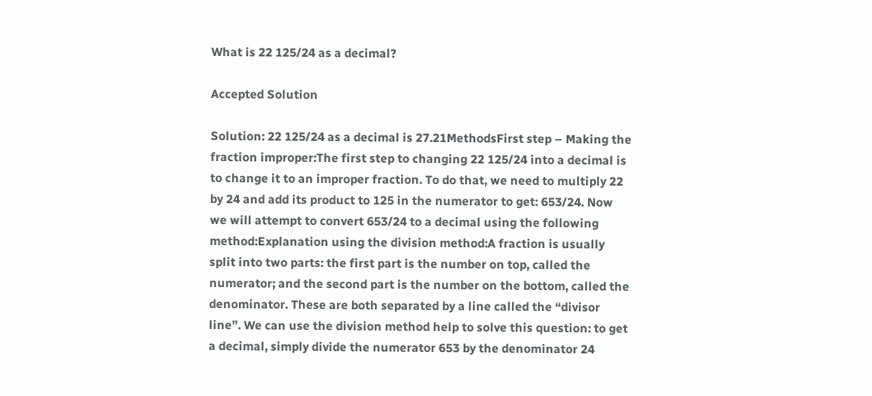What is 22 125/24 as a decimal?

Accepted Solution

Solution: 22 125/24 as a decimal is 27.21MethodsFirst step – Making the fraction improper:The first step to changing 22 125/24 into a decimal is to change it to an improper fraction. To do that, we need to multiply 22 by 24 and add its product to 125 in the numerator to get: 653/24. Now we will attempt to convert 653/24 to a decimal using the following method:Explanation using the division method:A fraction is usually split into two parts: the first part is the number on top, called the numerator; and the second part is the number on the bottom, called the denominator. These are both separated by a line called the “divisor line”. We can use the division method help to solve this question: to get a decimal, simply divide the numerator 653 by the denominator 24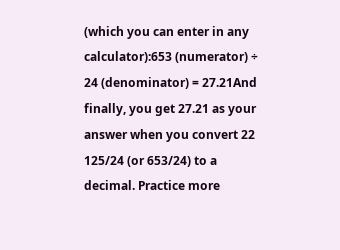(which you can enter in any calculator):653 (numerator) ÷ 24 (denominator) = 27.21And finally, you get 27.21 as your answer when you convert 22 125/24 (or 653/24) to a decimal. Practice more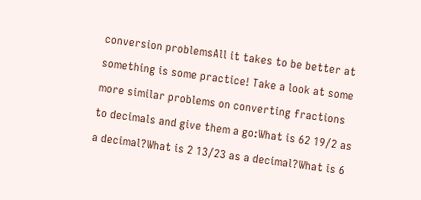conversion problemsAll it takes to be better at something is some practice! Take a look at some more similar problems on converting fractions to decimals and give them a go:What is 62 19/2 as a decimal?What is 2 13/23 as a decimal?What is 6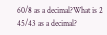60/8 as a decimal?What is 2 45/43 as a decimal?